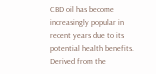CBD oil has become increasingly popular in recent years due to its potential health benefits. Derived from the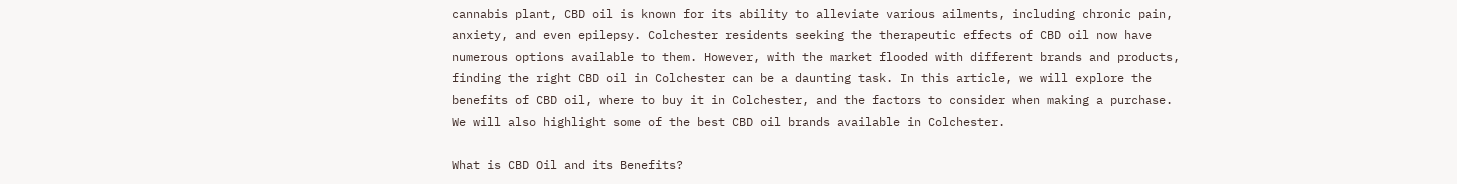cannabis plant, CBD oil is known for its ability to alleviate various ailments, including chronic pain, anxiety, and even epilepsy. Colchester residents seeking the therapeutic effects of CBD oil now have numerous options available to them. However, with the market flooded with different brands and products, finding the right CBD oil in Colchester can be a daunting task. In this article, we will explore the benefits of CBD oil, where to buy it in Colchester, and the factors to consider when making a purchase. We will also highlight some of the best CBD oil brands available in Colchester.

What is CBD Oil and its Benefits?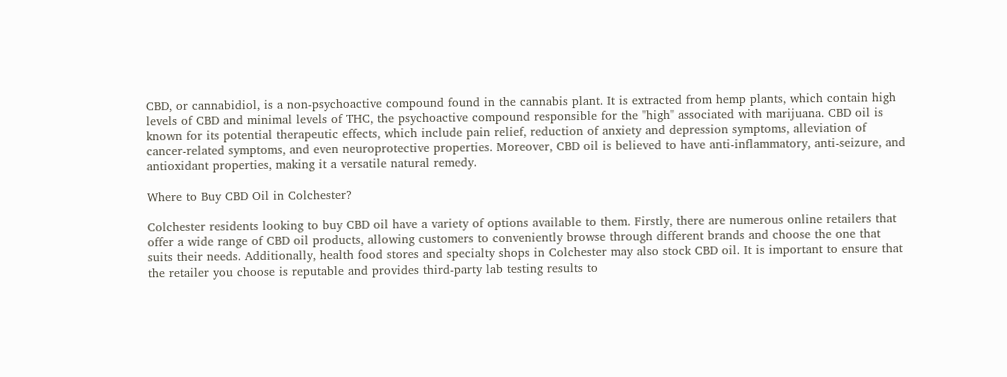CBD, or cannabidiol, is a non-psychoactive compound found in the cannabis plant. It is extracted from hemp plants, which contain high levels of CBD and minimal levels of THC, the psychoactive compound responsible for the "high" associated with marijuana. CBD oil is known for its potential therapeutic effects, which include pain relief, reduction of anxiety and depression symptoms, alleviation of cancer-related symptoms, and even neuroprotective properties. Moreover, CBD oil is believed to have anti-inflammatory, anti-seizure, and antioxidant properties, making it a versatile natural remedy.

Where to Buy CBD Oil in Colchester?

Colchester residents looking to buy CBD oil have a variety of options available to them. Firstly, there are numerous online retailers that offer a wide range of CBD oil products, allowing customers to conveniently browse through different brands and choose the one that suits their needs. Additionally, health food stores and specialty shops in Colchester may also stock CBD oil. It is important to ensure that the retailer you choose is reputable and provides third-party lab testing results to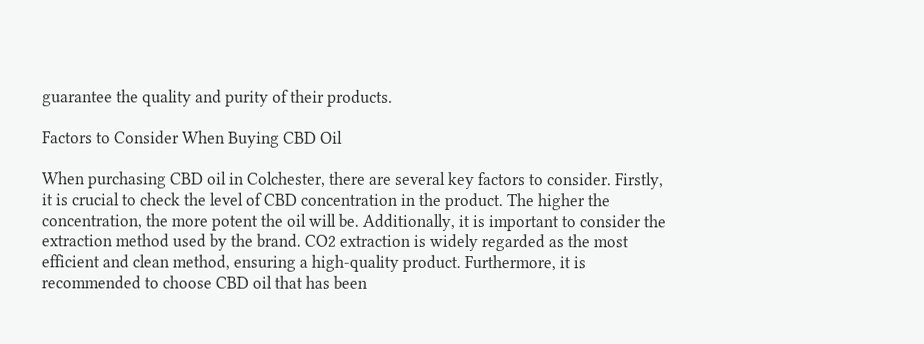guarantee the quality and purity of their products.

Factors to Consider When Buying CBD Oil

When purchasing CBD oil in Colchester, there are several key factors to consider. Firstly, it is crucial to check the level of CBD concentration in the product. The higher the concentration, the more potent the oil will be. Additionally, it is important to consider the extraction method used by the brand. CO2 extraction is widely regarded as the most efficient and clean method, ensuring a high-quality product. Furthermore, it is recommended to choose CBD oil that has been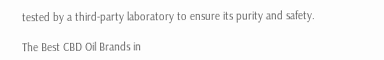tested by a third-party laboratory to ensure its purity and safety.

The Best CBD Oil Brands in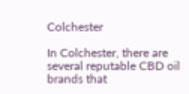Colchester

In Colchester, there are several reputable CBD oil brands that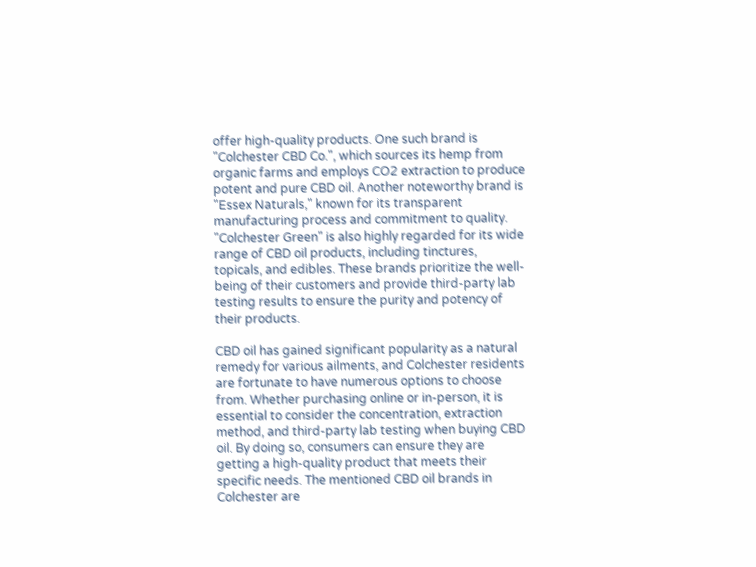offer high-quality products. One such brand is "Colchester CBD Co.", which sources its hemp from organic farms and employs CO2 extraction to produce potent and pure CBD oil. Another noteworthy brand is "Essex Naturals," known for its transparent manufacturing process and commitment to quality. "Colchester Green" is also highly regarded for its wide range of CBD oil products, including tinctures, topicals, and edibles. These brands prioritize the well-being of their customers and provide third-party lab testing results to ensure the purity and potency of their products.

CBD oil has gained significant popularity as a natural remedy for various ailments, and Colchester residents are fortunate to have numerous options to choose from. Whether purchasing online or in-person, it is essential to consider the concentration, extraction method, and third-party lab testing when buying CBD oil. By doing so, consumers can ensure they are getting a high-quality product that meets their specific needs. The mentioned CBD oil brands in Colchester are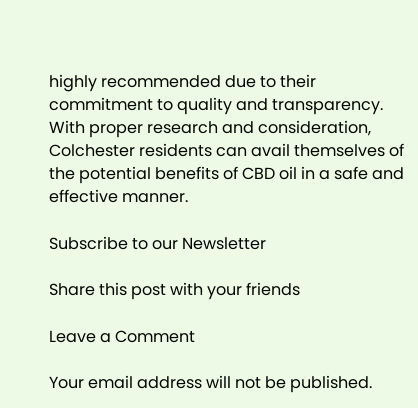highly recommended due to their commitment to quality and transparency. With proper research and consideration, Colchester residents can avail themselves of the potential benefits of CBD oil in a safe and effective manner.

Subscribe to our Newsletter

Share this post with your friends

Leave a Comment

Your email address will not be published.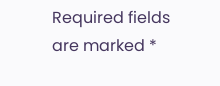Required fields are marked *